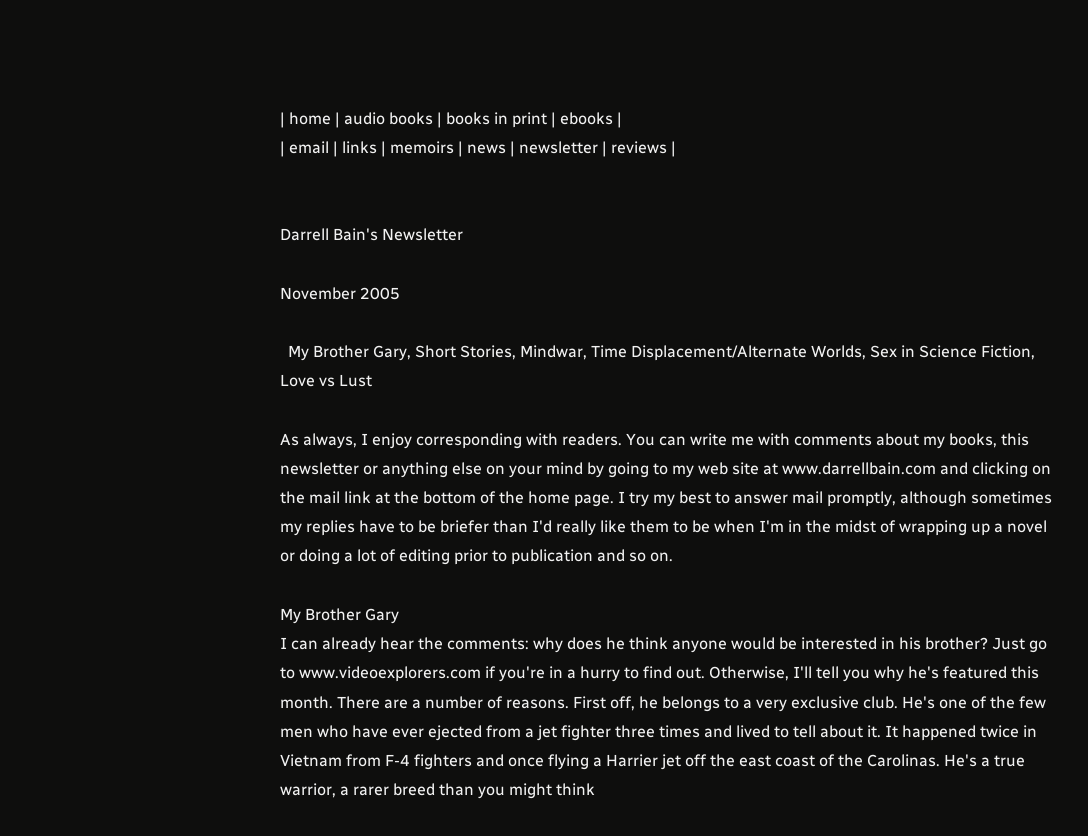| home | audio books | books in print | ebooks |
| email | links | memoirs | news | newsletter | reviews |


Darrell Bain's Newsletter

November 2005

  My Brother Gary, Short Stories, Mindwar, Time Displacement/Alternate Worlds, Sex in Science Fiction, Love vs Lust

As always, I enjoy corresponding with readers. You can write me with comments about my books, this newsletter or anything else on your mind by going to my web site at www.darrellbain.com and clicking on the mail link at the bottom of the home page. I try my best to answer mail promptly, although sometimes my replies have to be briefer than I'd really like them to be when I'm in the midst of wrapping up a novel or doing a lot of editing prior to publication and so on.

My Brother Gary
I can already hear the comments: why does he think anyone would be interested in his brother? Just go to www.videoexplorers.com if you're in a hurry to find out. Otherwise, I'll tell you why he's featured this month. There are a number of reasons. First off, he belongs to a very exclusive club. He's one of the few men who have ever ejected from a jet fighter three times and lived to tell about it. It happened twice in Vietnam from F-4 fighters and once flying a Harrier jet off the east coast of the Carolinas. He's a true warrior, a rarer breed than you might think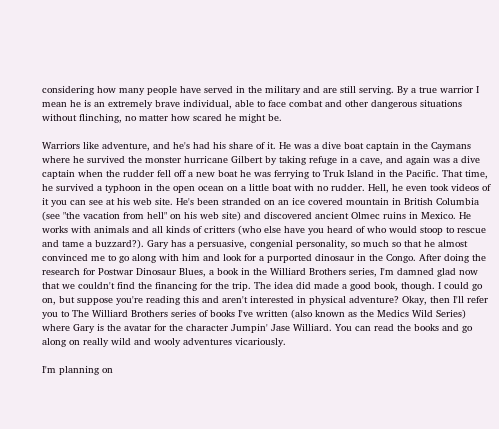considering how many people have served in the military and are still serving. By a true warrior I mean he is an extremely brave individual, able to face combat and other dangerous situations without flinching, no matter how scared he might be.

Warriors like adventure, and he's had his share of it. He was a dive boat captain in the Caymans where he survived the monster hurricane Gilbert by taking refuge in a cave, and again was a dive captain when the rudder fell off a new boat he was ferrying to Truk Island in the Pacific. That time, he survived a typhoon in the open ocean on a little boat with no rudder. Hell, he even took videos of it you can see at his web site. He's been stranded on an ice covered mountain in British Columbia (see "the vacation from hell" on his web site) and discovered ancient Olmec ruins in Mexico. He works with animals and all kinds of critters (who else have you heard of who would stoop to rescue and tame a buzzard?). Gary has a persuasive, congenial personality, so much so that he almost convinced me to go along with him and look for a purported dinosaur in the Congo. After doing the research for Postwar Dinosaur Blues, a book in the Williard Brothers series, I'm damned glad now that we couldn't find the financing for the trip. The idea did made a good book, though. I could go on, but suppose you're reading this and aren't interested in physical adventure? Okay, then I'll refer you to The Williard Brothers series of books I've written (also known as the Medics Wild Series) where Gary is the avatar for the character Jumpin' Jase Williard. You can read the books and go along on really wild and wooly adventures vicariously.

I'm planning on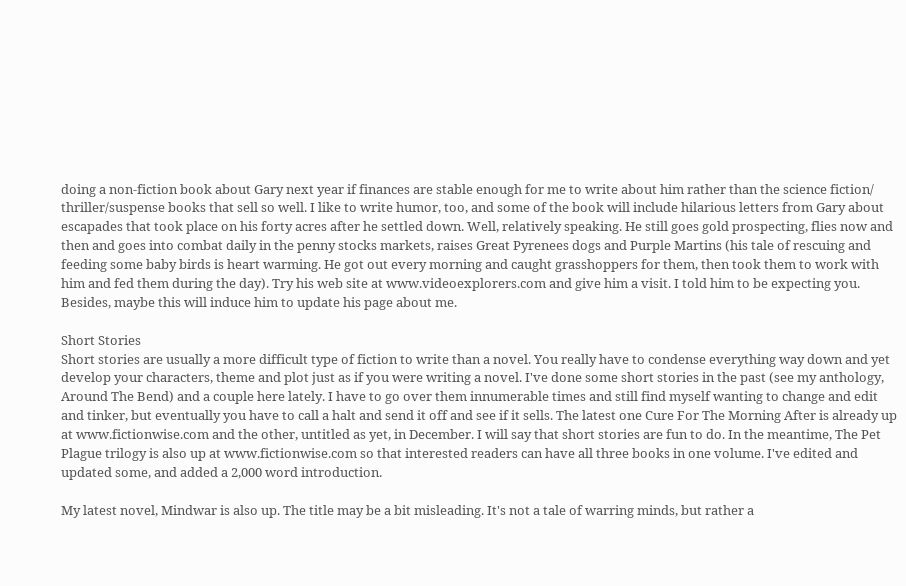doing a non-fiction book about Gary next year if finances are stable enough for me to write about him rather than the science fiction/ thriller/suspense books that sell so well. I like to write humor, too, and some of the book will include hilarious letters from Gary about escapades that took place on his forty acres after he settled down. Well, relatively speaking. He still goes gold prospecting, flies now and then and goes into combat daily in the penny stocks markets, raises Great Pyrenees dogs and Purple Martins (his tale of rescuing and feeding some baby birds is heart warming. He got out every morning and caught grasshoppers for them, then took them to work with him and fed them during the day). Try his web site at www.videoexplorers.com and give him a visit. I told him to be expecting you. Besides, maybe this will induce him to update his page about me.

Short Stories
Short stories are usually a more difficult type of fiction to write than a novel. You really have to condense everything way down and yet develop your characters, theme and plot just as if you were writing a novel. I've done some short stories in the past (see my anthology, Around The Bend) and a couple here lately. I have to go over them innumerable times and still find myself wanting to change and edit and tinker, but eventually you have to call a halt and send it off and see if it sells. The latest one Cure For The Morning After is already up at www.fictionwise.com and the other, untitled as yet, in December. I will say that short stories are fun to do. In the meantime, The Pet Plague trilogy is also up at www.fictionwise.com so that interested readers can have all three books in one volume. I've edited and updated some, and added a 2,000 word introduction.

My latest novel, Mindwar is also up. The title may be a bit misleading. It's not a tale of warring minds, but rather a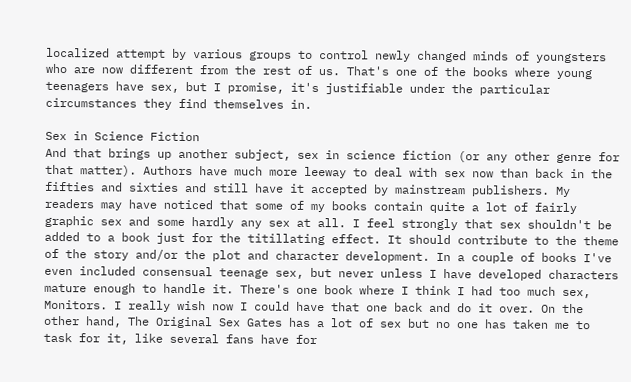localized attempt by various groups to control newly changed minds of youngsters who are now different from the rest of us. That's one of the books where young teenagers have sex, but I promise, it's justifiable under the particular circumstances they find themselves in.

Sex in Science Fiction
And that brings up another subject, sex in science fiction (or any other genre for that matter). Authors have much more leeway to deal with sex now than back in the fifties and sixties and still have it accepted by mainstream publishers. My readers may have noticed that some of my books contain quite a lot of fairly graphic sex and some hardly any sex at all. I feel strongly that sex shouldn't be added to a book just for the titillating effect. It should contribute to the theme of the story and/or the plot and character development. In a couple of books I've even included consensual teenage sex, but never unless I have developed characters mature enough to handle it. There's one book where I think I had too much sex, Monitors. I really wish now I could have that one back and do it over. On the other hand, The Original Sex Gates has a lot of sex but no one has taken me to task for it, like several fans have for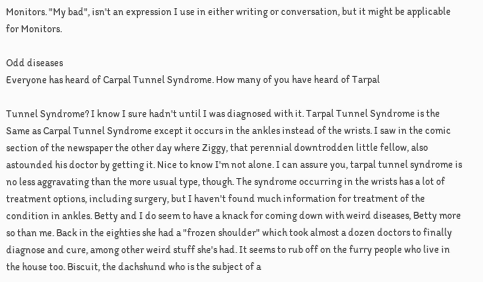Monitors. "My bad", isn't an expression I use in either writing or conversation, but it might be applicable for Monitors.

Odd diseases
Everyone has heard of Carpal Tunnel Syndrome. How many of you have heard of Tarpal

Tunnel Syndrome? I know I sure hadn't until I was diagnosed with it. Tarpal Tunnel Syndrome is the Same as Carpal Tunnel Syndrome except it occurs in the ankles instead of the wrists. I saw in the comic section of the newspaper the other day where Ziggy, that perennial downtrodden little fellow, also astounded his doctor by getting it. Nice to know I'm not alone. I can assure you, tarpal tunnel syndrome is no less aggravating than the more usual type, though. The syndrome occurring in the wrists has a lot of treatment options, including surgery, but I haven't found much information for treatment of the condition in ankles. Betty and I do seem to have a knack for coming down with weird diseases, Betty more so than me. Back in the eighties she had a "frozen shoulder" which took almost a dozen doctors to finally diagnose and cure, among other weird stuff she's had. It seems to rub off on the furry people who live in the house too. Biscuit, the dachshund who is the subject of a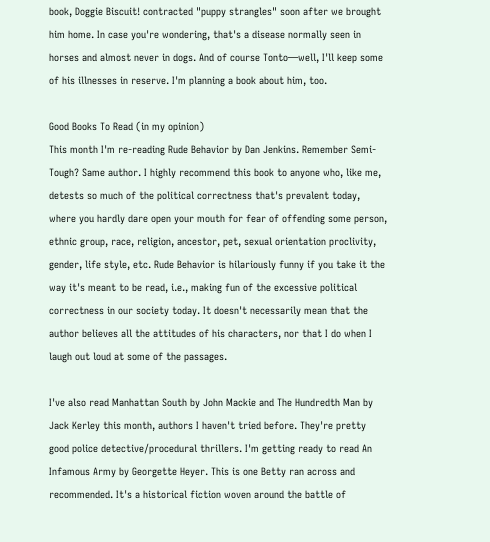book, Doggie Biscuit! contracted "puppy strangles" soon after we brought him home. In case you're wondering, that's a disease normally seen in horses and almost never in dogs. And of course Tonto—well, I'll keep some of his illnesses in reserve. I'm planning a book about him, too.

Good Books To Read (in my opinion)
This month I'm re-reading Rude Behavior by Dan Jenkins. Remember Semi-Tough? Same author. I highly recommend this book to anyone who, like me, detests so much of the political correctness that's prevalent today, where you hardly dare open your mouth for fear of offending some person, ethnic group, race, religion, ancestor, pet, sexual orientation proclivity, gender, life style, etc. Rude Behavior is hilariously funny if you take it the way it's meant to be read, i.e., making fun of the excessive political correctness in our society today. It doesn't necessarily mean that the author believes all the attitudes of his characters, nor that I do when I laugh out loud at some of the passages.

I've also read Manhattan South by John Mackie and The Hundredth Man by Jack Kerley this month, authors I haven't tried before. They're pretty good police detective/procedural thrillers. I'm getting ready to read An Infamous Army by Georgette Heyer. This is one Betty ran across and recommended. It's a historical fiction woven around the battle of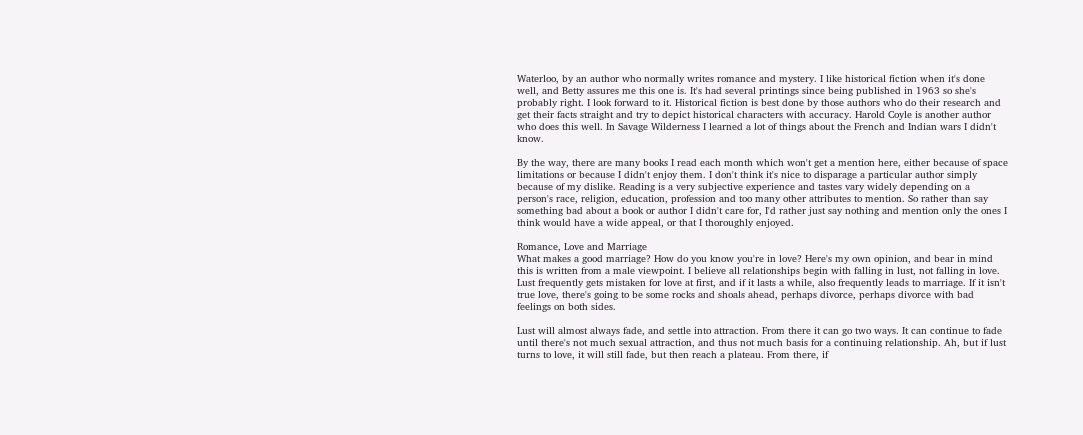Waterloo, by an author who normally writes romance and mystery. I like historical fiction when it's done well, and Betty assures me this one is. It's had several printings since being published in 1963 so she's probably right. I look forward to it. Historical fiction is best done by those authors who do their research and get their facts straight and try to depict historical characters with accuracy. Harold Coyle is another author who does this well. In Savage Wilderness I learned a lot of things about the French and Indian wars I didn't know.

By the way, there are many books I read each month which won't get a mention here, either because of space limitations or because I didn't enjoy them. I don't think it's nice to disparage a particular author simply because of my dislike. Reading is a very subjective experience and tastes vary widely depending on a person's race, religion, education, profession and too many other attributes to mention. So rather than say something bad about a book or author I didn't care for, I'd rather just say nothing and mention only the ones I think would have a wide appeal, or that I thoroughly enjoyed.

Romance, Love and Marriage
What makes a good marriage? How do you know you're in love? Here's my own opinion, and bear in mind this is written from a male viewpoint. I believe all relationships begin with falling in lust, not falling in love. Lust frequently gets mistaken for love at first, and if it lasts a while, also frequently leads to marriage. If it isn't true love, there's going to be some rocks and shoals ahead, perhaps divorce, perhaps divorce with bad feelings on both sides.

Lust will almost always fade, and settle into attraction. From there it can go two ways. It can continue to fade until there's not much sexual attraction, and thus not much basis for a continuing relationship. Ah, but if lust turns to love, it will still fade, but then reach a plateau. From there, if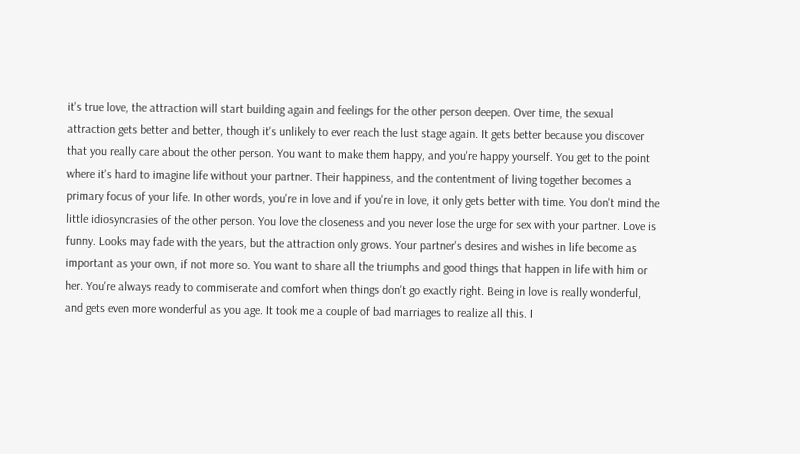it's true love, the attraction will start building again and feelings for the other person deepen. Over time, the sexual attraction gets better and better, though it's unlikely to ever reach the lust stage again. It gets better because you discover that you really care about the other person. You want to make them happy, and you're happy yourself. You get to the point where it's hard to imagine life without your partner. Their happiness, and the contentment of living together becomes a primary focus of your life. In other words, you're in love and if you're in love, it only gets better with time. You don't mind the little idiosyncrasies of the other person. You love the closeness and you never lose the urge for sex with your partner. Love is funny. Looks may fade with the years, but the attraction only grows. Your partner's desires and wishes in life become as important as your own, if not more so. You want to share all the triumphs and good things that happen in life with him or her. You're always ready to commiserate and comfort when things don't go exactly right. Being in love is really wonderful, and gets even more wonderful as you age. It took me a couple of bad marriages to realize all this. I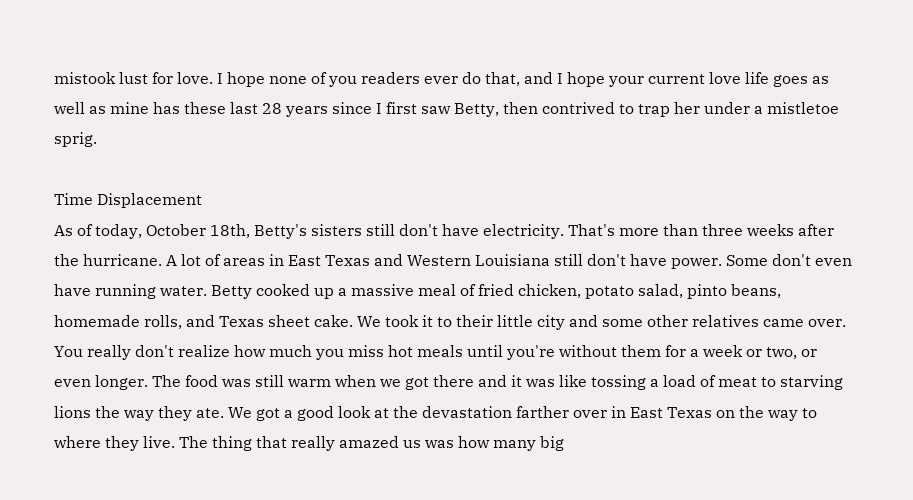mistook lust for love. I hope none of you readers ever do that, and I hope your current love life goes as well as mine has these last 28 years since I first saw Betty, then contrived to trap her under a mistletoe sprig.

Time Displacement
As of today, October 18th, Betty's sisters still don't have electricity. That's more than three weeks after the hurricane. A lot of areas in East Texas and Western Louisiana still don't have power. Some don't even have running water. Betty cooked up a massive meal of fried chicken, potato salad, pinto beans, homemade rolls, and Texas sheet cake. We took it to their little city and some other relatives came over. You really don't realize how much you miss hot meals until you're without them for a week or two, or even longer. The food was still warm when we got there and it was like tossing a load of meat to starving lions the way they ate. We got a good look at the devastation farther over in East Texas on the way to where they live. The thing that really amazed us was how many big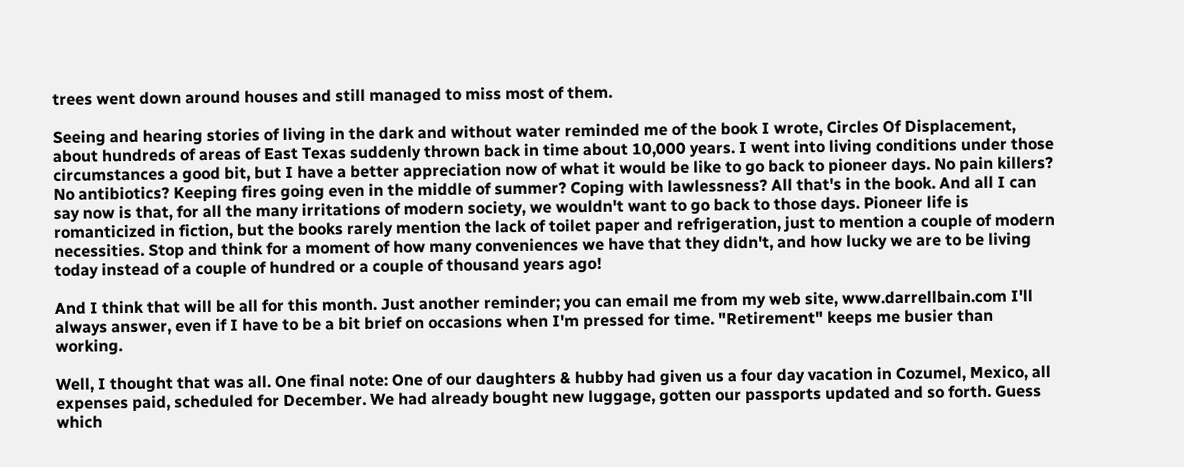trees went down around houses and still managed to miss most of them.

Seeing and hearing stories of living in the dark and without water reminded me of the book I wrote, Circles Of Displacement, about hundreds of areas of East Texas suddenly thrown back in time about 10,000 years. I went into living conditions under those circumstances a good bit, but I have a better appreciation now of what it would be like to go back to pioneer days. No pain killers? No antibiotics? Keeping fires going even in the middle of summer? Coping with lawlessness? All that's in the book. And all I can say now is that, for all the many irritations of modern society, we wouldn't want to go back to those days. Pioneer life is romanticized in fiction, but the books rarely mention the lack of toilet paper and refrigeration, just to mention a couple of modern necessities. Stop and think for a moment of how many conveniences we have that they didn't, and how lucky we are to be living today instead of a couple of hundred or a couple of thousand years ago!

And I think that will be all for this month. Just another reminder; you can email me from my web site, www.darrellbain.com I'll always answer, even if I have to be a bit brief on occasions when I'm pressed for time. "Retirement" keeps me busier than working.

Well, I thought that was all. One final note: One of our daughters & hubby had given us a four day vacation in Cozumel, Mexico, all expenses paid, scheduled for December. We had already bought new luggage, gotten our passports updated and so forth. Guess which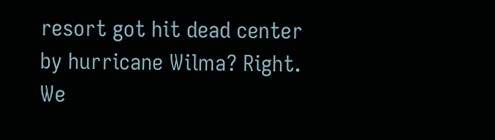resort got hit dead center by hurricane Wilma? Right. We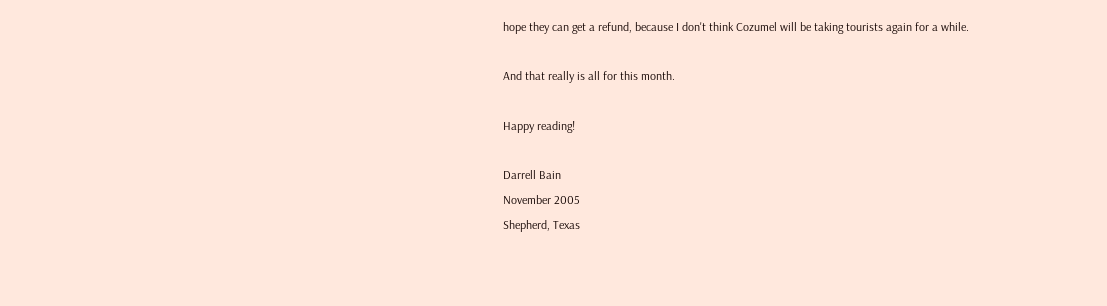hope they can get a refund, because I don't think Cozumel will be taking tourists again for a while.

And that really is all for this month.

Happy reading!

Darrell Bain
November 2005
Shepherd, Texas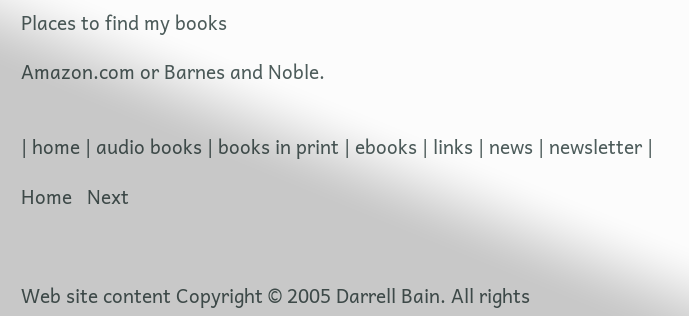Places to find my books

Amazon.com or Barnes and Noble.


| home | audio books | books in print | ebooks | links | news | newsletter |

Home   Next



Web site content Copyright © 2005 Darrell Bain. All rights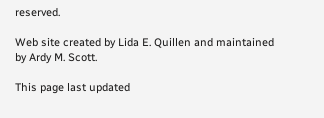reserved.

Web site created by Lida E. Quillen and maintained by Ardy M. Scott.

This page last updated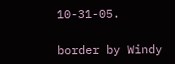10-31-05.

border by Windy